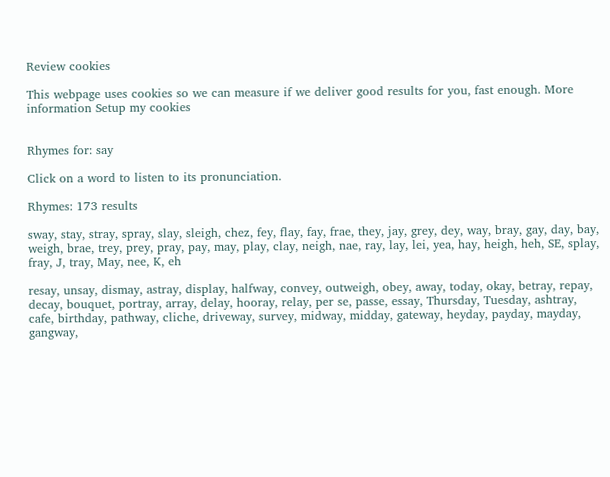Review cookies

This webpage uses cookies so we can measure if we deliver good results for you, fast enough. More information Setup my cookies


Rhymes for: say

Click on a word to listen to its pronunciation.

Rhymes: 173 results

sway, stay, stray, spray, slay, sleigh, chez, fey, flay, fay, frae, they, jay, grey, dey, way, bray, gay, day, bay, weigh, brae, trey, prey, pray, pay, may, play, clay, neigh, nae, ray, lay, lei, yea, hay, heigh, heh, SE, splay, fray, J, tray, May, nee, K, eh

resay, unsay, dismay, astray, display, halfway, convey, outweigh, obey, away, today, okay, betray, repay, decay, bouquet, portray, array, delay, hooray, relay, per se, passe, essay, Thursday, Tuesday, ashtray, cafe, birthday, pathway, cliche, driveway, survey, midway, midday, gateway, heyday, payday, mayday, gangway,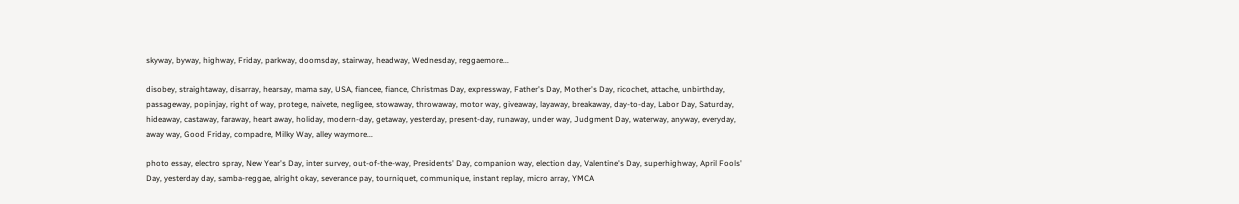skyway, byway, highway, Friday, parkway, doomsday, stairway, headway, Wednesday, reggaemore...

disobey, straightaway, disarray, hearsay, mama say, USA, fiancee, fiance, Christmas Day, expressway, Father's Day, Mother's Day, ricochet, attache, unbirthday, passageway, popinjay, right of way, protege, naivete, negligee, stowaway, throwaway, motor way, giveaway, layaway, breakaway, day-to-day, Labor Day, Saturday, hideaway, castaway, faraway, heart away, holiday, modern-day, getaway, yesterday, present-day, runaway, under way, Judgment Day, waterway, anyway, everyday, away way, Good Friday, compadre, Milky Way, alley waymore...

photo essay, electro spray, New Year's Day, inter survey, out-of-the-way, Presidents' Day, companion way, election day, Valentine's Day, superhighway, April Fools' Day, yesterday day, samba-reggae, alright okay, severance pay, tourniquet, communique, instant replay, micro array, YMCA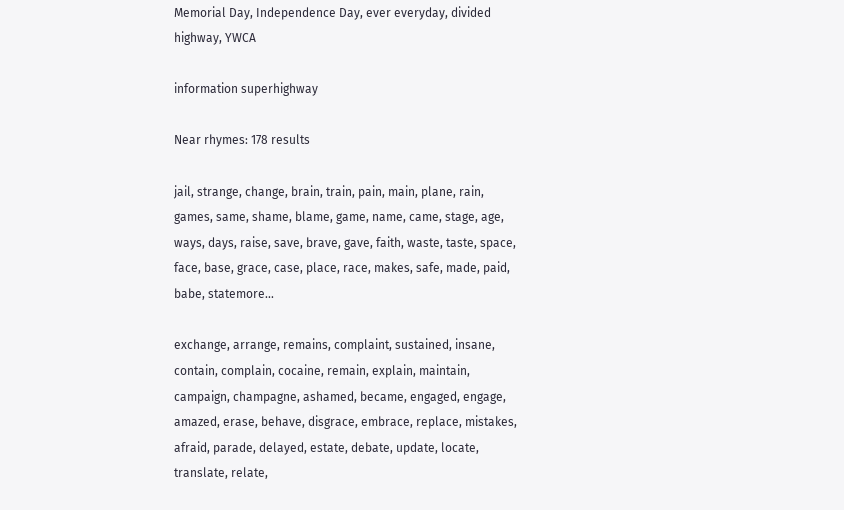Memorial Day, Independence Day, ever everyday, divided highway, YWCA

information superhighway

Near rhymes: 178 results

jail, strange, change, brain, train, pain, main, plane, rain, games, same, shame, blame, game, name, came, stage, age, ways, days, raise, save, brave, gave, faith, waste, taste, space, face, base, grace, case, place, race, makes, safe, made, paid, babe, statemore...

exchange, arrange, remains, complaint, sustained, insane, contain, complain, cocaine, remain, explain, maintain, campaign, champagne, ashamed, became, engaged, engage, amazed, erase, behave, disgrace, embrace, replace, mistakes, afraid, parade, delayed, estate, debate, update, locate, translate, relate,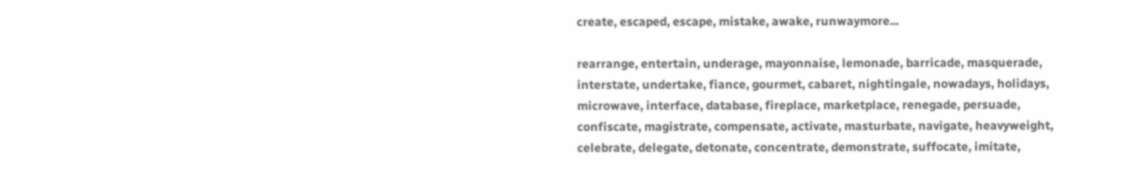create, escaped, escape, mistake, awake, runwaymore...

rearrange, entertain, underage, mayonnaise, lemonade, barricade, masquerade, interstate, undertake, fiance, gourmet, cabaret, nightingale, nowadays, holidays, microwave, interface, database, fireplace, marketplace, renegade, persuade, confiscate, magistrate, compensate, activate, masturbate, navigate, heavyweight, celebrate, delegate, detonate, concentrate, demonstrate, suffocate, imitate,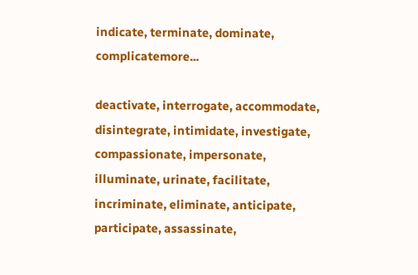indicate, terminate, dominate, complicatemore...

deactivate, interrogate, accommodate, disintegrate, intimidate, investigate, compassionate, impersonate, illuminate, urinate, facilitate, incriminate, eliminate, anticipate, participate, assassinate,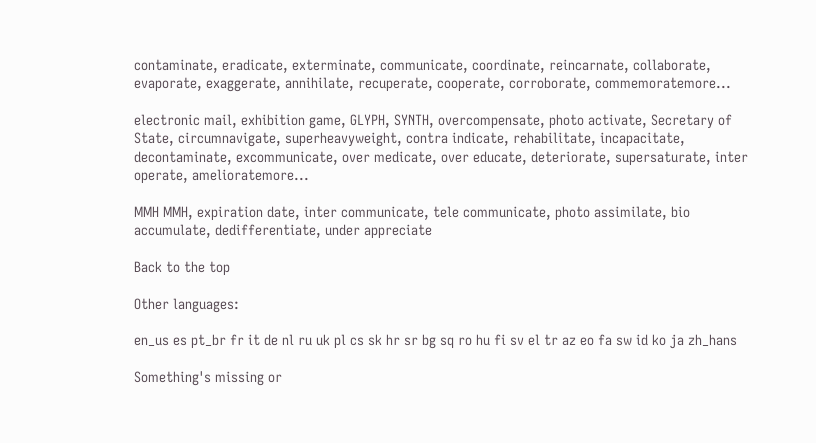contaminate, eradicate, exterminate, communicate, coordinate, reincarnate, collaborate, evaporate, exaggerate, annihilate, recuperate, cooperate, corroborate, commemoratemore...

electronic mail, exhibition game, GLYPH, SYNTH, overcompensate, photo activate, Secretary of State, circumnavigate, superheavyweight, contra indicate, rehabilitate, incapacitate, decontaminate, excommunicate, over medicate, over educate, deteriorate, supersaturate, inter operate, amelioratemore...

MMH MMH, expiration date, inter communicate, tele communicate, photo assimilate, bio accumulate, dedifferentiate, under appreciate

Back to the top

Other languages:

en_us es pt_br fr it de nl ru uk pl cs sk hr sr bg sq ro hu fi sv el tr az eo fa sw id ko ja zh_hans

Something's missing or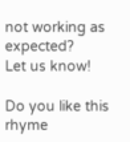not working as expected?
Let us know!

Do you like this rhyme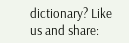dictionary? Like us and share: